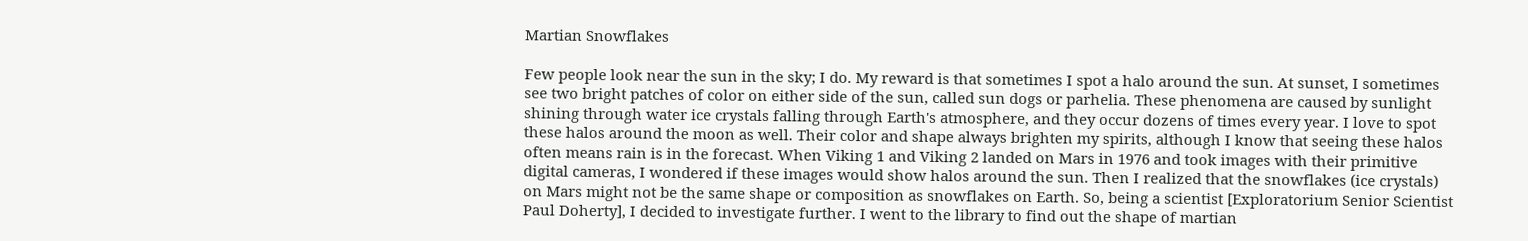Martian Snowflakes

Few people look near the sun in the sky; I do. My reward is that sometimes I spot a halo around the sun. At sunset, I sometimes see two bright patches of color on either side of the sun, called sun dogs or parhelia. These phenomena are caused by sunlight shining through water ice crystals falling through Earth's atmosphere, and they occur dozens of times every year. I love to spot these halos around the moon as well. Their color and shape always brighten my spirits, although I know that seeing these halos often means rain is in the forecast. When Viking 1 and Viking 2 landed on Mars in 1976 and took images with their primitive digital cameras, I wondered if these images would show halos around the sun. Then I realized that the snowflakes (ice crystals) on Mars might not be the same shape or composition as snowflakes on Earth. So, being a scientist [Exploratorium Senior Scientist Paul Doherty], I decided to investigate further. I went to the library to find out the shape of martian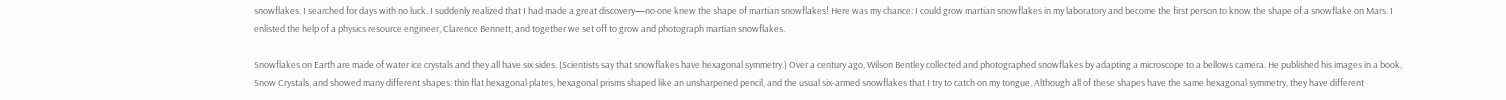snowflakes. I searched for days with no luck. I suddenly realized that I had made a great discovery—no one knew the shape of martian snowflakes! Here was my chance: I could grow martian snowflakes in my laboratory and become the first person to know the shape of a snowflake on Mars. I enlisted the help of a physics resource engineer, Clarence Bennett, and together we set off to grow and photograph martian snowflakes.

Snowflakes on Earth are made of water ice crystals and they all have six sides. (Scientists say that snowflakes have hexagonal symmetry.) Over a century ago, Wilson Bentley collected and photographed snowflakes by adapting a microscope to a bellows camera. He published his images in a book, Snow Crystals, and showed many different shapes: thin flat hexagonal plates, hexagonal prisms shaped like an unsharpened pencil, and the usual six-armed snowflakes that I try to catch on my tongue. Although all of these shapes have the same hexagonal symmetry, they have different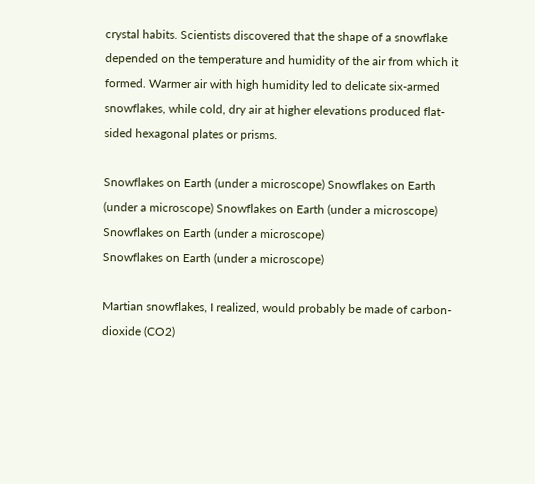crystal habits. Scientists discovered that the shape of a snowflake depended on the temperature and humidity of the air from which it formed. Warmer air with high humidity led to delicate six-armed snowflakes, while cold, dry air at higher elevations produced flat-sided hexagonal plates or prisms.

Snowflakes on Earth (under a microscope) Snowflakes on Earth (under a microscope) Snowflakes on Earth (under a microscope) Snowflakes on Earth (under a microscope)
Snowflakes on Earth (under a microscope)

Martian snowflakes, I realized, would probably be made of carbon-dioxide (CO2)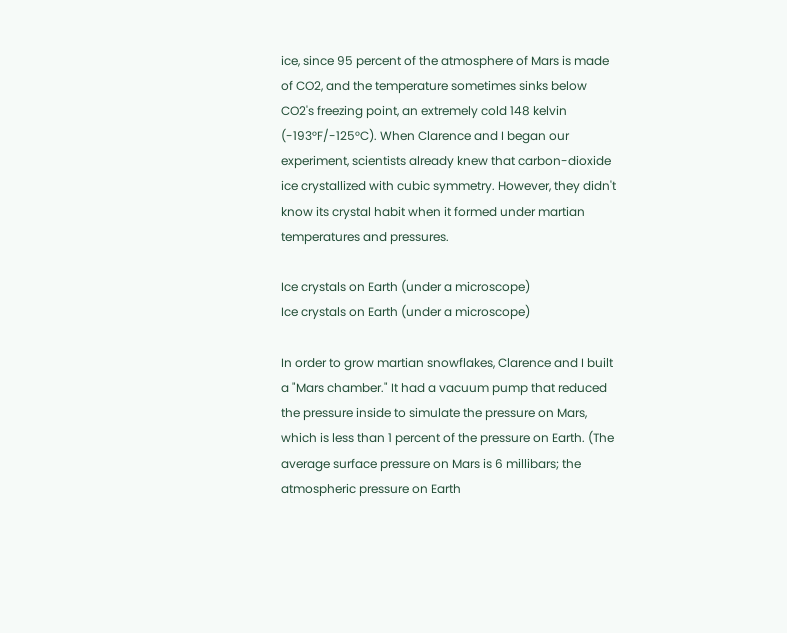ice, since 95 percent of the atmosphere of Mars is made of CO2, and the temperature sometimes sinks below CO2's freezing point, an extremely cold 148 kelvin (-193°F/-125°C). When Clarence and I began our experiment, scientists already knew that carbon-dioxide ice crystallized with cubic symmetry. However, they didn't know its crystal habit when it formed under martian temperatures and pressures.

Ice crystals on Earth (under a microscope)
Ice crystals on Earth (under a microscope)

In order to grow martian snowflakes, Clarence and I built a "Mars chamber." It had a vacuum pump that reduced the pressure inside to simulate the pressure on Mars, which is less than 1 percent of the pressure on Earth. (The average surface pressure on Mars is 6 millibars; the atmospheric pressure on Earth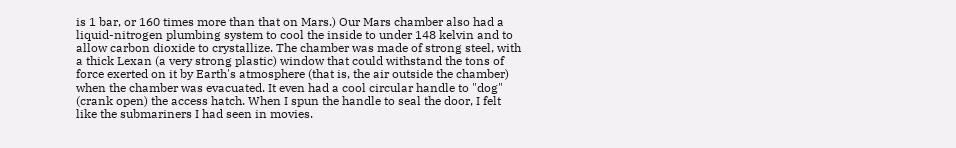is 1 bar, or 160 times more than that on Mars.) Our Mars chamber also had a liquid-nitrogen plumbing system to cool the inside to under 148 kelvin and to allow carbon dioxide to crystallize. The chamber was made of strong steel, with a thick Lexan (a very strong plastic) window that could withstand the tons of force exerted on it by Earth's atmosphere (that is, the air outside the chamber) when the chamber was evacuated. It even had a cool circular handle to "dog" (crank open) the access hatch. When I spun the handle to seal the door, I felt like the submariners I had seen in movies.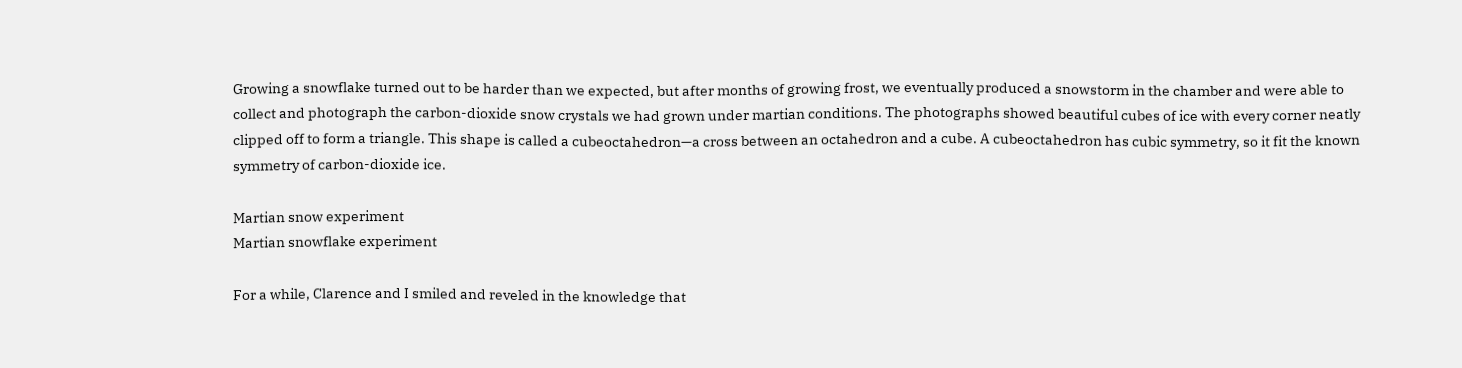Growing a snowflake turned out to be harder than we expected, but after months of growing frost, we eventually produced a snowstorm in the chamber and were able to collect and photograph the carbon-dioxide snow crystals we had grown under martian conditions. The photographs showed beautiful cubes of ice with every corner neatly clipped off to form a triangle. This shape is called a cubeoctahedron—a cross between an octahedron and a cube. A cubeoctahedron has cubic symmetry, so it fit the known symmetry of carbon-dioxide ice.

Martian snow experiment
Martian snowflake experiment

For a while, Clarence and I smiled and reveled in the knowledge that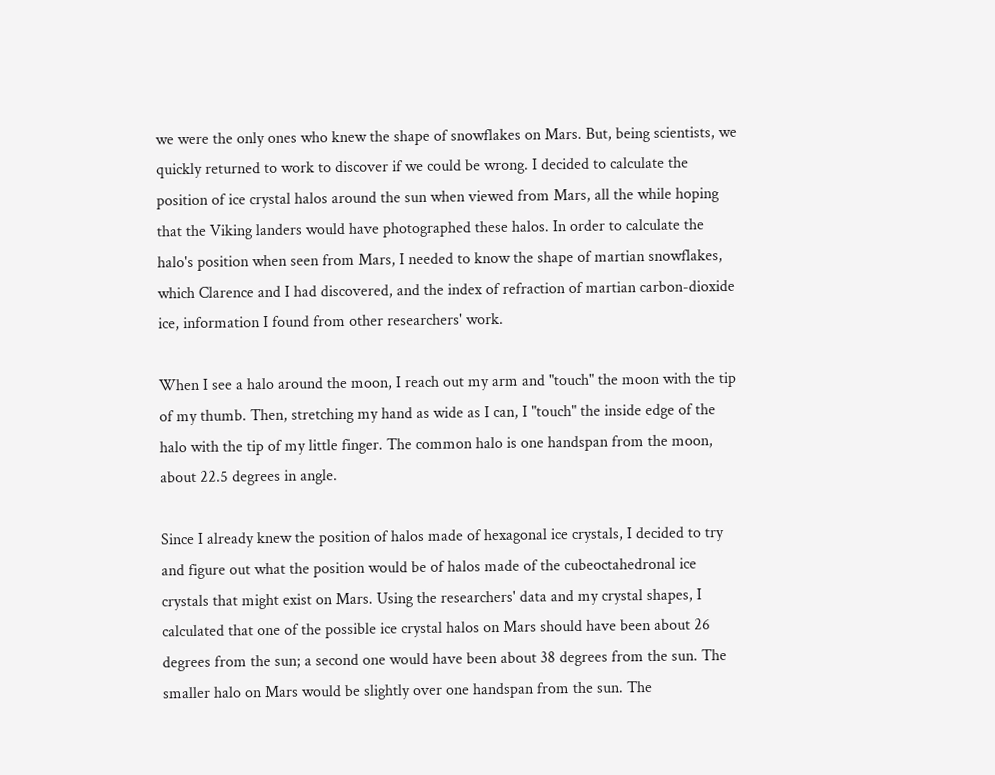we were the only ones who knew the shape of snowflakes on Mars. But, being scientists, we quickly returned to work to discover if we could be wrong. I decided to calculate the position of ice crystal halos around the sun when viewed from Mars, all the while hoping that the Viking landers would have photographed these halos. In order to calculate the halo's position when seen from Mars, I needed to know the shape of martian snowflakes, which Clarence and I had discovered, and the index of refraction of martian carbon-dioxide ice, information I found from other researchers' work.

When I see a halo around the moon, I reach out my arm and "touch" the moon with the tip of my thumb. Then, stretching my hand as wide as I can, I "touch" the inside edge of the halo with the tip of my little finger. The common halo is one handspan from the moon, about 22.5 degrees in angle.

Since I already knew the position of halos made of hexagonal ice crystals, I decided to try and figure out what the position would be of halos made of the cubeoctahedronal ice crystals that might exist on Mars. Using the researchers' data and my crystal shapes, I calculated that one of the possible ice crystal halos on Mars should have been about 26 degrees from the sun; a second one would have been about 38 degrees from the sun. The smaller halo on Mars would be slightly over one handspan from the sun. The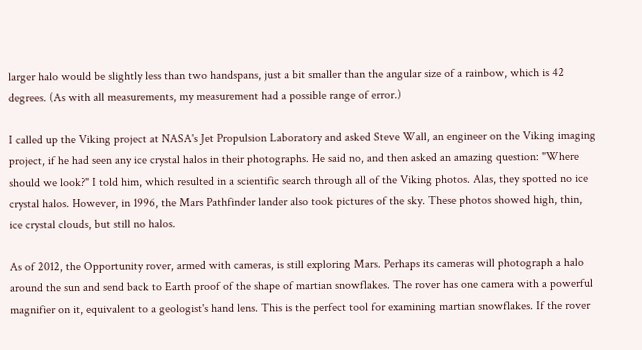larger halo would be slightly less than two handspans, just a bit smaller than the angular size of a rainbow, which is 42 degrees. (As with all measurements, my measurement had a possible range of error.)

I called up the Viking project at NASA's Jet Propulsion Laboratory and asked Steve Wall, an engineer on the Viking imaging project, if he had seen any ice crystal halos in their photographs. He said no, and then asked an amazing question: "Where should we look?" I told him, which resulted in a scientific search through all of the Viking photos. Alas, they spotted no ice crystal halos. However, in 1996, the Mars Pathfinder lander also took pictures of the sky. These photos showed high, thin, ice crystal clouds, but still no halos.

As of 2012, the Opportunity rover, armed with cameras, is still exploring Mars. Perhaps its cameras will photograph a halo around the sun and send back to Earth proof of the shape of martian snowflakes. The rover has one camera with a powerful magnifier on it, equivalent to a geologist's hand lens. This is the perfect tool for examining martian snowflakes. If the rover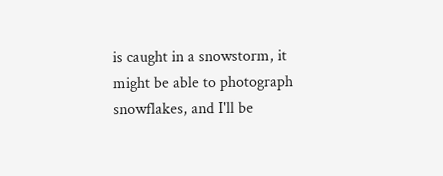is caught in a snowstorm, it might be able to photograph snowflakes, and I'll be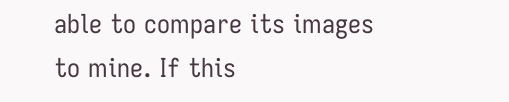able to compare its images to mine. If this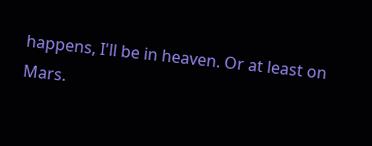happens, I'll be in heaven. Or at least on Mars.